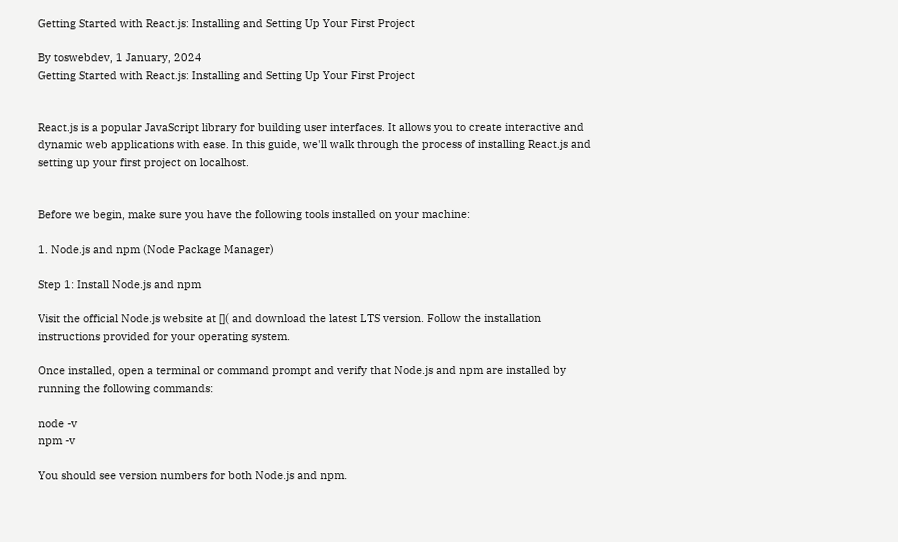Getting Started with React.js: Installing and Setting Up Your First Project

By toswebdev, 1 January, 2024
Getting Started with React.js: Installing and Setting Up Your First Project


React.js is a popular JavaScript library for building user interfaces. It allows you to create interactive and dynamic web applications with ease. In this guide, we'll walk through the process of installing React.js and setting up your first project on localhost.


Before we begin, make sure you have the following tools installed on your machine:

1. Node.js and npm (Node Package Manager)

Step 1: Install Node.js and npm

Visit the official Node.js website at []( and download the latest LTS version. Follow the installation instructions provided for your operating system.

Once installed, open a terminal or command prompt and verify that Node.js and npm are installed by running the following commands:

node -v
npm -v

You should see version numbers for both Node.js and npm.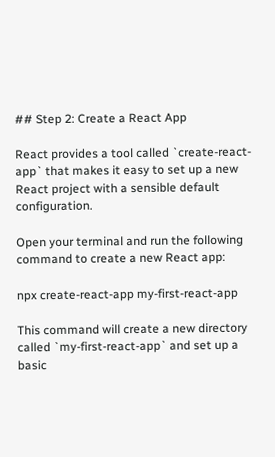## Step 2: Create a React App

React provides a tool called `create-react-app` that makes it easy to set up a new React project with a sensible default configuration.

Open your terminal and run the following command to create a new React app:

npx create-react-app my-first-react-app

This command will create a new directory called `my-first-react-app` and set up a basic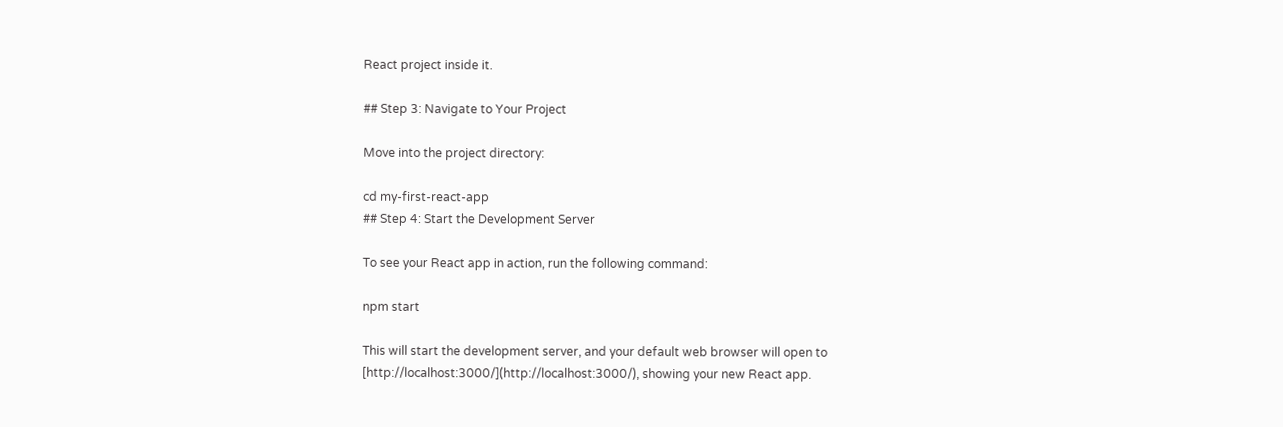React project inside it.

## Step 3: Navigate to Your Project

Move into the project directory:

cd my-first-react-app
## Step 4: Start the Development Server

To see your React app in action, run the following command:

npm start

This will start the development server, and your default web browser will open to [http://localhost:3000/](http://localhost:3000/), showing your new React app.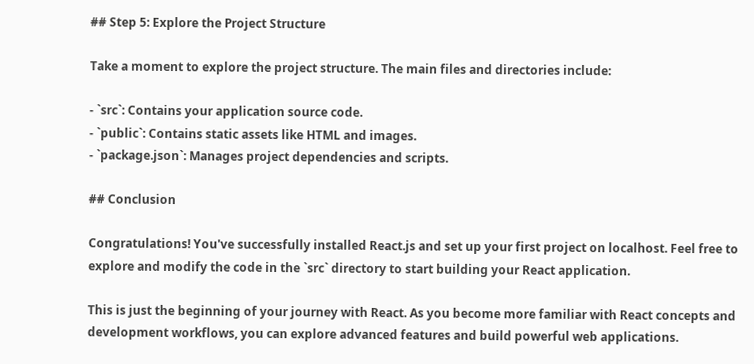## Step 5: Explore the Project Structure

Take a moment to explore the project structure. The main files and directories include:

- `src`: Contains your application source code.
- `public`: Contains static assets like HTML and images.
- `package.json`: Manages project dependencies and scripts.

## Conclusion

Congratulations! You've successfully installed React.js and set up your first project on localhost. Feel free to explore and modify the code in the `src` directory to start building your React application.

This is just the beginning of your journey with React. As you become more familiar with React concepts and development workflows, you can explore advanced features and build powerful web applications.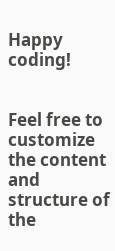Happy coding!


Feel free to customize the content and structure of the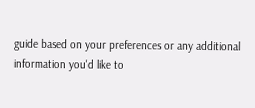guide based on your preferences or any additional information you'd like to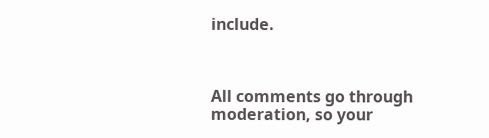include.



All comments go through moderation, so your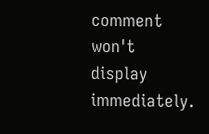comment won't display immediately.